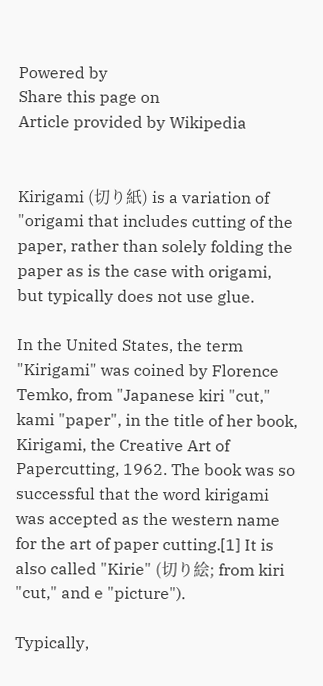Powered by
Share this page on
Article provided by Wikipedia


Kirigami (切り紙) is a variation of "origami that includes cutting of the paper, rather than solely folding the paper as is the case with origami, but typically does not use glue.

In the United States, the term "Kirigami" was coined by Florence Temko, from "Japanese kiri "cut," kami "paper", in the title of her book, Kirigami, the Creative Art of Papercutting, 1962. The book was so successful that the word kirigami was accepted as the western name for the art of paper cutting.[1] It is also called "Kirie" (切り絵; from kiri "cut," and e "picture").

Typically,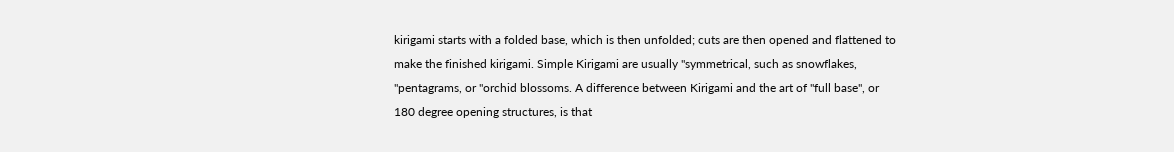kirigami starts with a folded base, which is then unfolded; cuts are then opened and flattened to make the finished kirigami. Simple Kirigami are usually "symmetrical, such as snowflakes, "pentagrams, or "orchid blossoms. A difference between Kirigami and the art of "full base", or 180 degree opening structures, is that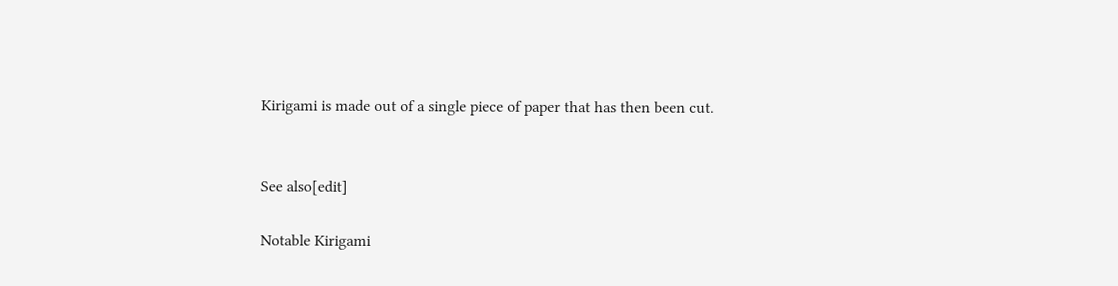Kirigami is made out of a single piece of paper that has then been cut.


See also[edit]

Notable Kirigami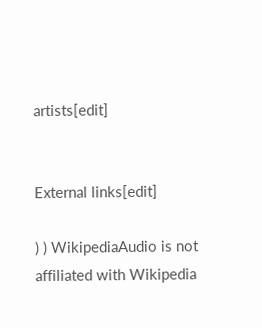artists[edit]


External links[edit]

) ) WikipediaAudio is not affiliated with Wikipedia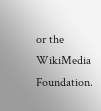or the WikiMedia Foundation.